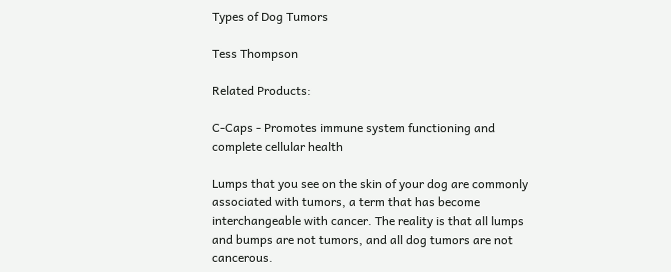Types of Dog Tumors

Tess Thompson

Related Products:

C-Caps - Promotes immune system functioning and complete cellular health

Lumps that you see on the skin of your dog are commonly associated with tumors, a term that has become interchangeable with cancer. The reality is that all lumps and bumps are not tumors, and all dog tumors are not cancerous.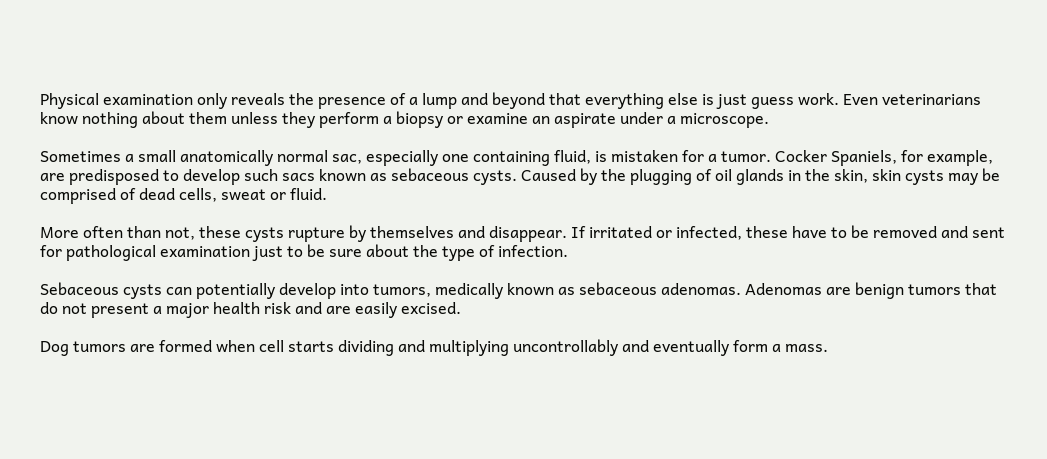Physical examination only reveals the presence of a lump and beyond that everything else is just guess work. Even veterinarians know nothing about them unless they perform a biopsy or examine an aspirate under a microscope.

Sometimes a small anatomically normal sac, especially one containing fluid, is mistaken for a tumor. Cocker Spaniels, for example, are predisposed to develop such sacs known as sebaceous cysts. Caused by the plugging of oil glands in the skin, skin cysts may be comprised of dead cells, sweat or fluid.

More often than not, these cysts rupture by themselves and disappear. If irritated or infected, these have to be removed and sent for pathological examination just to be sure about the type of infection.

Sebaceous cysts can potentially develop into tumors, medically known as sebaceous adenomas. Adenomas are benign tumors that do not present a major health risk and are easily excised.

Dog tumors are formed when cell starts dividing and multiplying uncontrollably and eventually form a mass.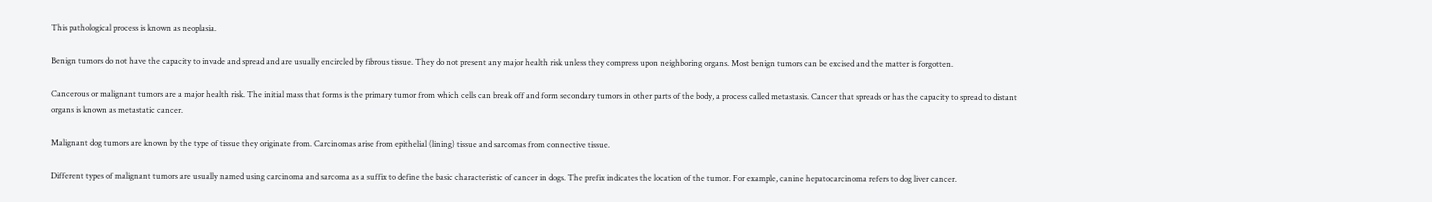This pathological process is known as neoplasia.

Benign tumors do not have the capacity to invade and spread and are usually encircled by fibrous tissue. They do not present any major health risk unless they compress upon neighboring organs. Most benign tumors can be excised and the matter is forgotten.

Cancerous or malignant tumors are a major health risk. The initial mass that forms is the primary tumor from which cells can break off and form secondary tumors in other parts of the body, a process called metastasis. Cancer that spreads or has the capacity to spread to distant organs is known as metastatic cancer.

Malignant dog tumors are known by the type of tissue they originate from. Carcinomas arise from epithelial (lining) tissue and sarcomas from connective tissue.

Different types of malignant tumors are usually named using carcinoma and sarcoma as a suffix to define the basic characteristic of cancer in dogs. The prefix indicates the location of the tumor. For example, canine hepatocarcinoma refers to dog liver cancer.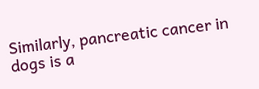Similarly, pancreatic cancer in dogs is a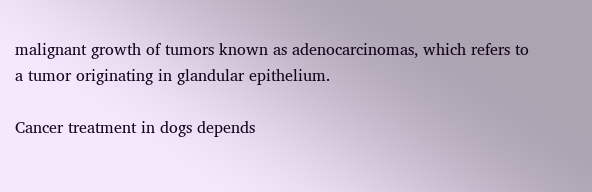malignant growth of tumors known as adenocarcinomas, which refers to a tumor originating in glandular epithelium.

Cancer treatment in dogs depends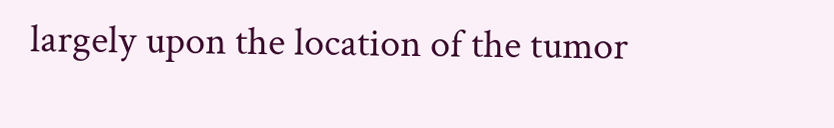largely upon the location of the tumor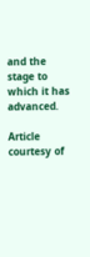and the stage to which it has advanced.

Article courtesy of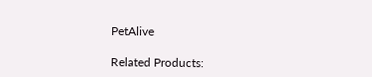PetAlive

Related Products: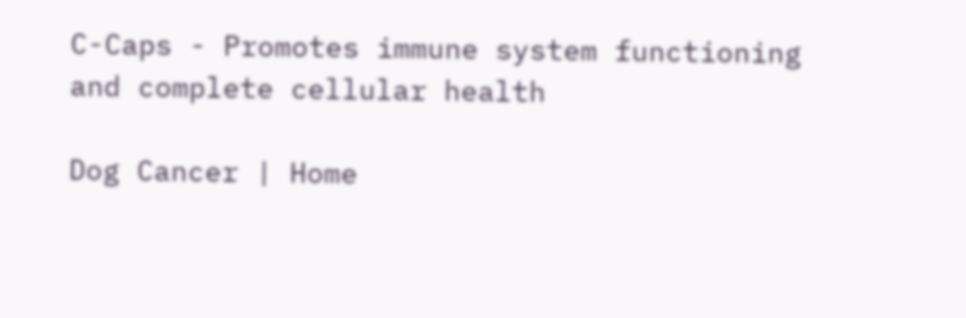C-Caps - Promotes immune system functioning and complete cellular health

Dog Cancer | Home